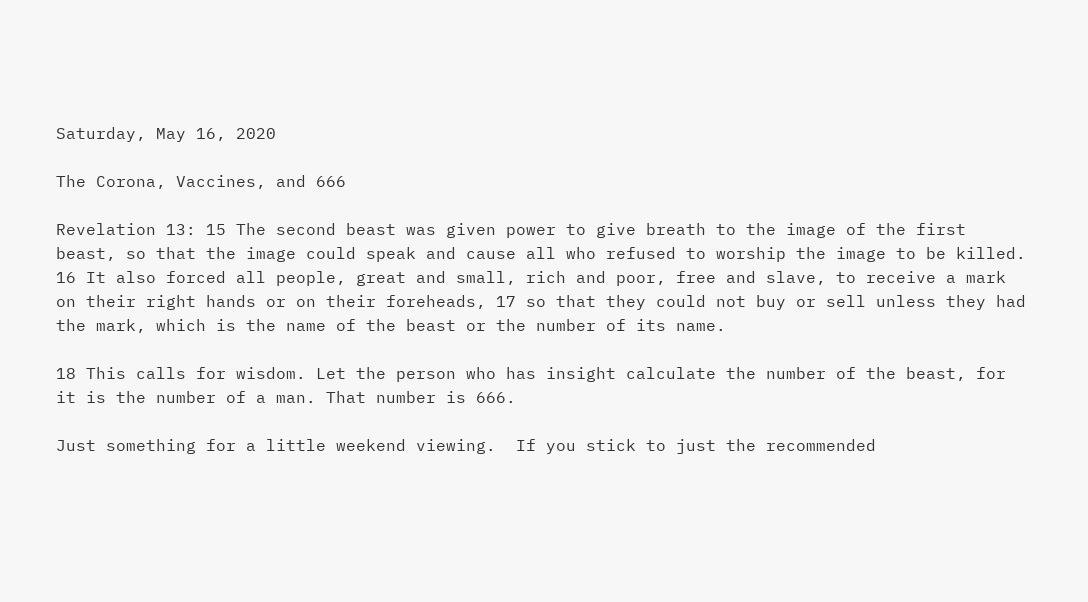Saturday, May 16, 2020

The Corona, Vaccines, and 666

Revelation 13: 15 The second beast was given power to give breath to the image of the first beast, so that the image could speak and cause all who refused to worship the image to be killed. 16 It also forced all people, great and small, rich and poor, free and slave, to receive a mark on their right hands or on their foreheads, 17 so that they could not buy or sell unless they had the mark, which is the name of the beast or the number of its name.

18 This calls for wisdom. Let the person who has insight calculate the number of the beast, for it is the number of a man. That number is 666.

Just something for a little weekend viewing.  If you stick to just the recommended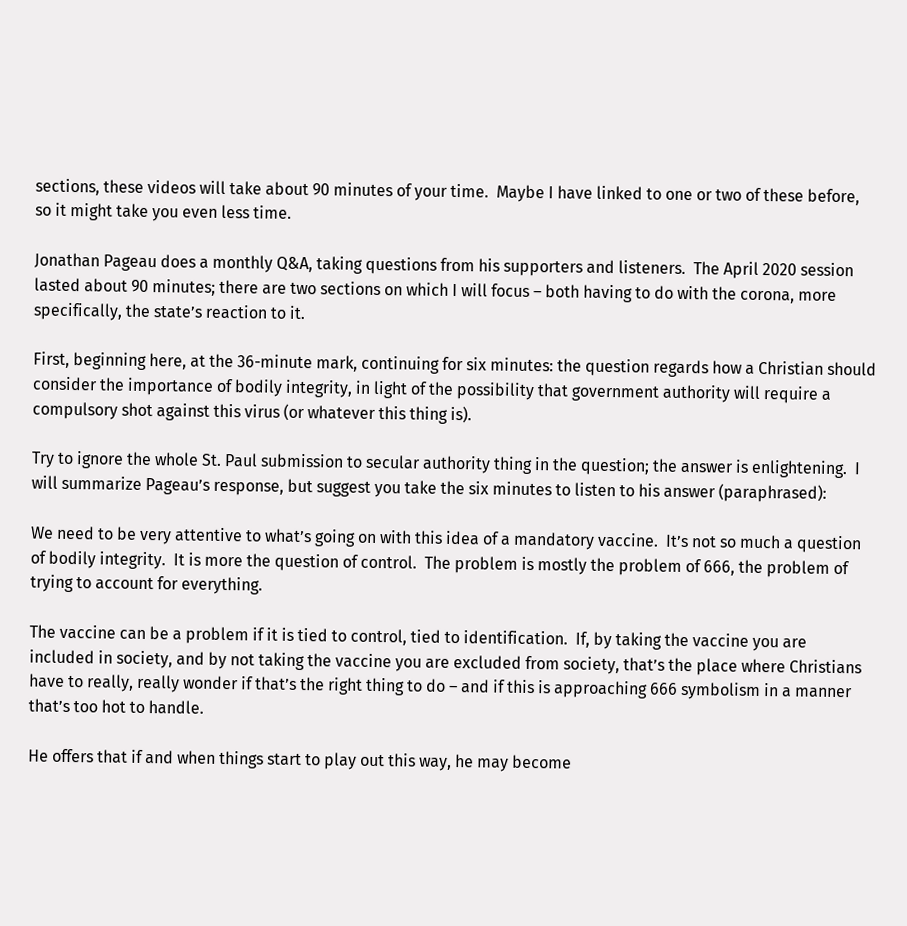sections, these videos will take about 90 minutes of your time.  Maybe I have linked to one or two of these before, so it might take you even less time.

Jonathan Pageau does a monthly Q&A, taking questions from his supporters and listeners.  The April 2020 session lasted about 90 minutes; there are two sections on which I will focus – both having to do with the corona, more specifically, the state’s reaction to it.

First, beginning here, at the 36-minute mark, continuing for six minutes: the question regards how a Christian should consider the importance of bodily integrity, in light of the possibility that government authority will require a compulsory shot against this virus (or whatever this thing is).

Try to ignore the whole St. Paul submission to secular authority thing in the question; the answer is enlightening.  I will summarize Pageau’s response, but suggest you take the six minutes to listen to his answer (paraphrased):

We need to be very attentive to what’s going on with this idea of a mandatory vaccine.  It’s not so much a question of bodily integrity.  It is more the question of control.  The problem is mostly the problem of 666, the problem of trying to account for everything.

The vaccine can be a problem if it is tied to control, tied to identification.  If, by taking the vaccine you are included in society, and by not taking the vaccine you are excluded from society, that’s the place where Christians have to really, really wonder if that’s the right thing to do – and if this is approaching 666 symbolism in a manner that’s too hot to handle.

He offers that if and when things start to play out this way, he may become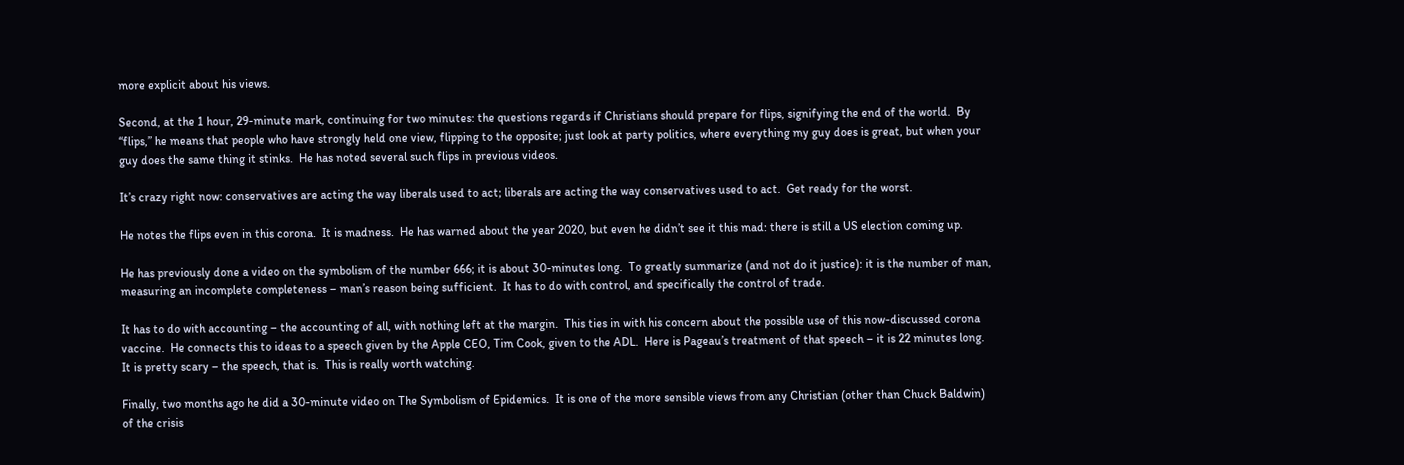more explicit about his views.

Second, at the 1 hour, 29-minute mark, continuing for two minutes: the questions regards if Christians should prepare for flips, signifying the end of the world.  By “flips,” he means that people who have strongly held one view, flipping to the opposite; just look at party politics, where everything my guy does is great, but when your guy does the same thing it stinks.  He has noted several such flips in previous videos.

It’s crazy right now: conservatives are acting the way liberals used to act; liberals are acting the way conservatives used to act.  Get ready for the worst.

He notes the flips even in this corona.  It is madness.  He has warned about the year 2020, but even he didn’t see it this mad: there is still a US election coming up.

He has previously done a video on the symbolism of the number 666; it is about 30-minutes long.  To greatly summarize (and not do it justice): it is the number of man, measuring an incomplete completeness – man’s reason being sufficient.  It has to do with control, and specifically the control of trade.

It has to do with accounting – the accounting of all, with nothing left at the margin.  This ties in with his concern about the possible use of this now-discussed corona vaccine.  He connects this to ideas to a speech given by the Apple CEO, Tim Cook, given to the ADL.  Here is Pageau’s treatment of that speech – it is 22 minutes long.  It is pretty scary – the speech, that is.  This is really worth watching.

Finally, two months ago he did a 30-minute video on The Symbolism of Epidemics.  It is one of the more sensible views from any Christian (other than Chuck Baldwin) of the crisis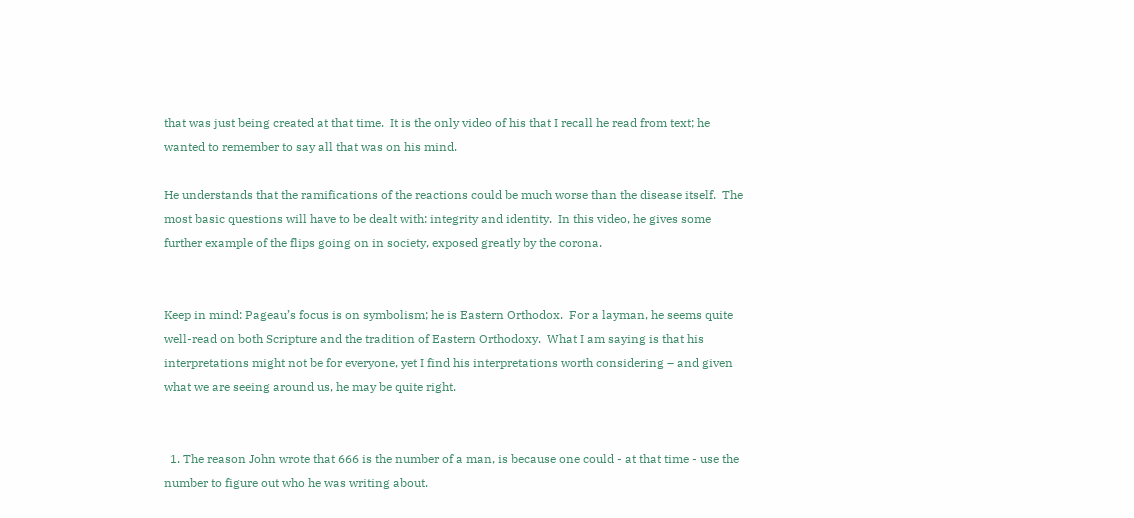that was just being created at that time.  It is the only video of his that I recall he read from text; he wanted to remember to say all that was on his mind.

He understands that the ramifications of the reactions could be much worse than the disease itself.  The most basic questions will have to be dealt with: integrity and identity.  In this video, he gives some further example of the flips going on in society, exposed greatly by the corona.


Keep in mind: Pageau’s focus is on symbolism; he is Eastern Orthodox.  For a layman, he seems quite well-read on both Scripture and the tradition of Eastern Orthodoxy.  What I am saying is that his interpretations might not be for everyone, yet I find his interpretations worth considering – and given what we are seeing around us, he may be quite right.


  1. The reason John wrote that 666 is the number of a man, is because one could - at that time - use the number to figure out who he was writing about.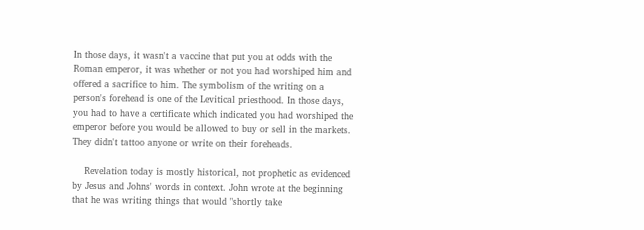In those days, it wasn't a vaccine that put you at odds with the Roman emperor, it was whether or not you had worshiped him and offered a sacrifice to him. The symbolism of the writing on a person's forehead is one of the Levitical priesthood. In those days, you had to have a certificate which indicated you had worshiped the emperor before you would be allowed to buy or sell in the markets. They didn't tattoo anyone or write on their foreheads.

    Revelation today is mostly historical, not prophetic as evidenced by Jesus and Johns' words in context. John wrote at the beginning that he was writing things that would "shortly take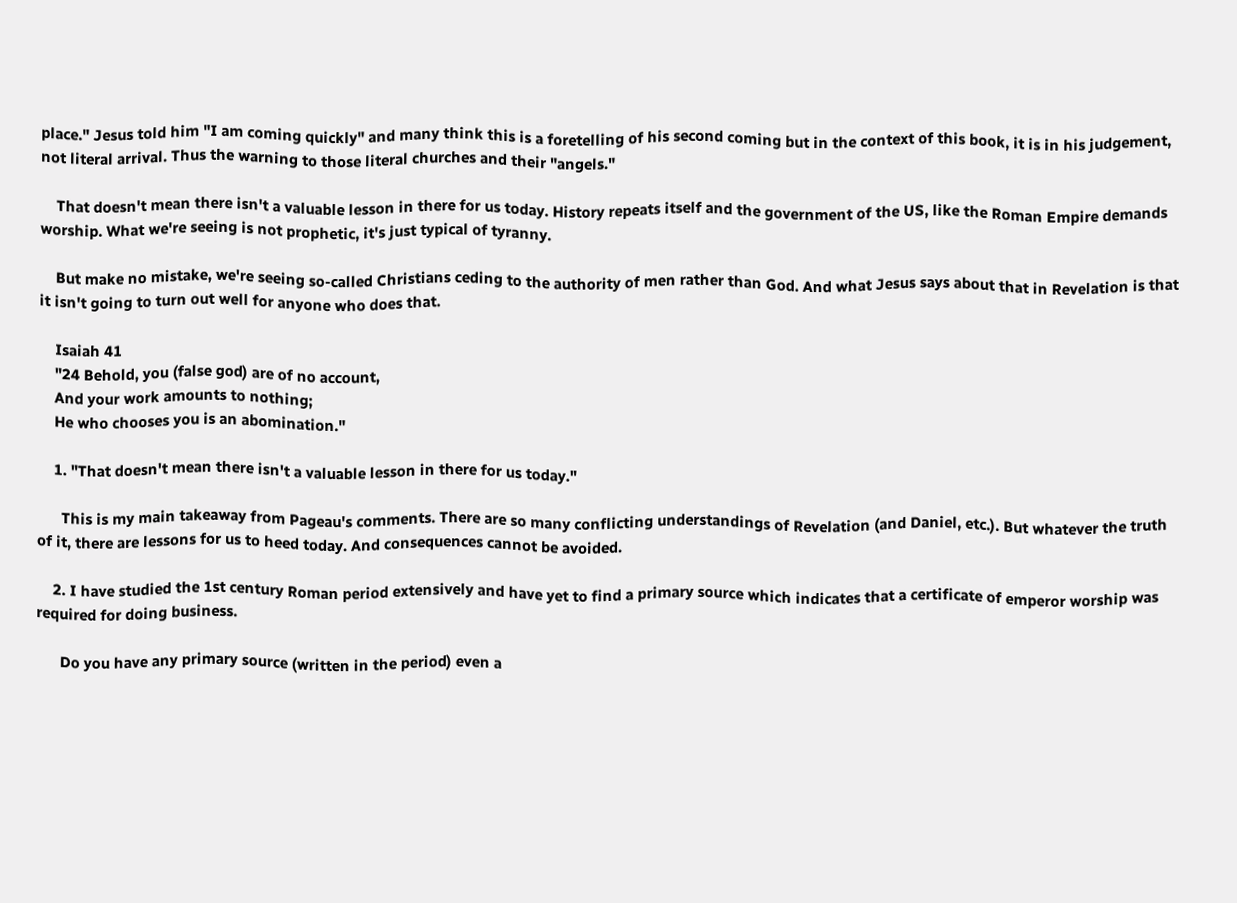place." Jesus told him "I am coming quickly" and many think this is a foretelling of his second coming but in the context of this book, it is in his judgement, not literal arrival. Thus the warning to those literal churches and their "angels."

    That doesn't mean there isn't a valuable lesson in there for us today. History repeats itself and the government of the US, like the Roman Empire demands worship. What we're seeing is not prophetic, it's just typical of tyranny.

    But make no mistake, we're seeing so-called Christians ceding to the authority of men rather than God. And what Jesus says about that in Revelation is that it isn't going to turn out well for anyone who does that.

    Isaiah 41
    "24 Behold, you (false god) are of no account,
    And your work amounts to nothing;
    He who chooses you is an abomination."

    1. "That doesn't mean there isn't a valuable lesson in there for us today."

      This is my main takeaway from Pageau's comments. There are so many conflicting understandings of Revelation (and Daniel, etc.). But whatever the truth of it, there are lessons for us to heed today. And consequences cannot be avoided.

    2. I have studied the 1st century Roman period extensively and have yet to find a primary source which indicates that a certificate of emperor worship was required for doing business.

      Do you have any primary source (written in the period) even a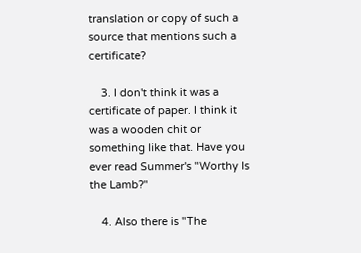translation or copy of such a source that mentions such a certificate?

    3. I don't think it was a certificate of paper. I think it was a wooden chit or something like that. Have you ever read Summer's "Worthy Is the Lamb?"

    4. Also there is "The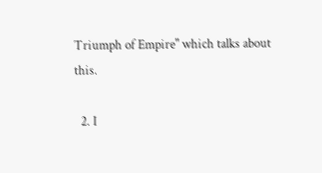Triumph of Empire" which talks about this.

  2. I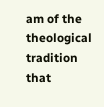am of the theological tradition that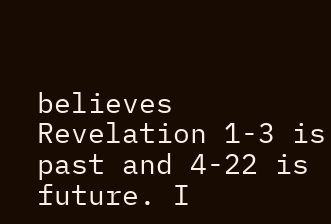believes Revelation 1-3 is past and 4-22 is future. I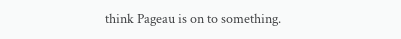think Pageau is on to something.